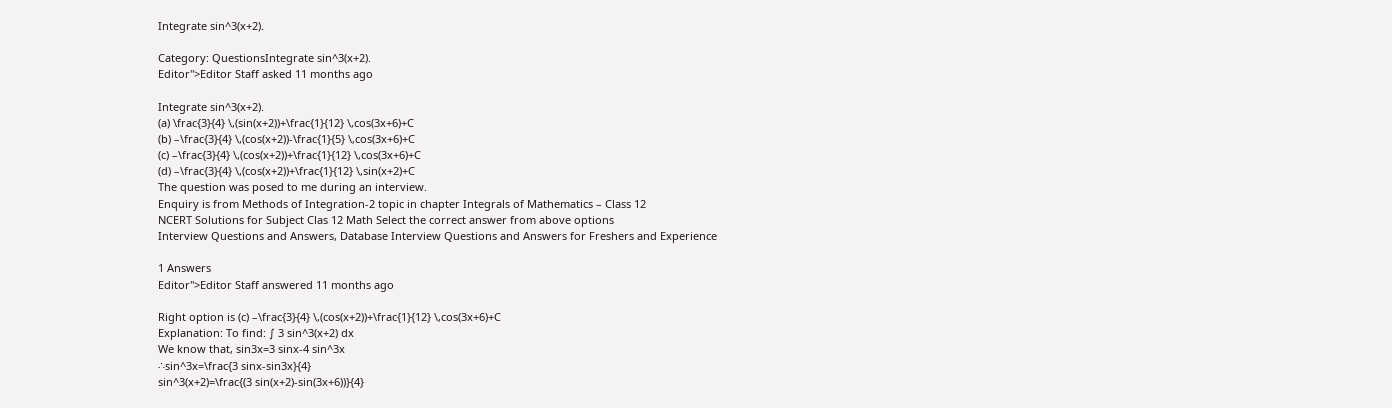Integrate sin^3(x+2).

Category: QuestionsIntegrate sin^3(x+2).
Editor">Editor Staff asked 11 months ago

Integrate sin^3(x+2).
(a) \frac{3}{4} \,(sin(x+2))+\frac{1}{12} \,cos(3x+6)+C
(b) –\frac{3}{4} \,(cos(x+2))-\frac{1}{5} \,cos(3x+6)+C
(c) –\frac{3}{4} \,(cos(x+2))+\frac{1}{12} \,cos(3x+6)+C
(d) –\frac{3}{4} \,(cos(x+2))+\frac{1}{12} \,sin(x+2)+C
The question was posed to me during an interview.
Enquiry is from Methods of Integration-2 topic in chapter Integrals of Mathematics – Class 12
NCERT Solutions for Subject Clas 12 Math Select the correct answer from above options
Interview Questions and Answers, Database Interview Questions and Answers for Freshers and Experience

1 Answers
Editor">Editor Staff answered 11 months ago

Right option is (c) –\frac{3}{4} \,(cos(x+2))+\frac{1}{12} \,cos(3x+6)+C
Explanation: To find: ∫ 3 sin^3(x+2) dx
We know that, sin3x=3 sinx-4 sin^3x
∴sin^3x=\frac{3 sinx-sin3x}{4}
sin^3(x+2)=\frac{(3 sin(x+2)-sin(3x+6))}{4}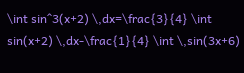\int sin^3(x+2) \,dx=\frac{3}{4} \int sin(x+2) \,dx-\frac{1}{4} \int \,sin(3x+6)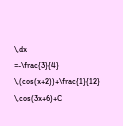\,dx
=-\frac{3}{4} \,(cos(x+2))+\frac{1}{12} \,cos(3x+6)+C